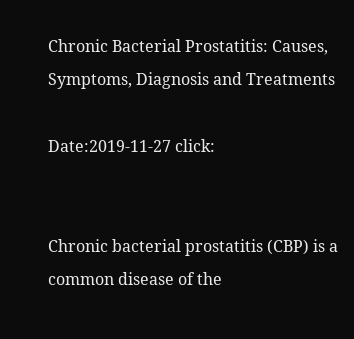Chronic Bacterial Prostatitis: Causes, Symptoms, Diagnosis and Treatments

Date:2019-11-27 click:


Chronic bacterial prostatitis (CBP) is a common disease of the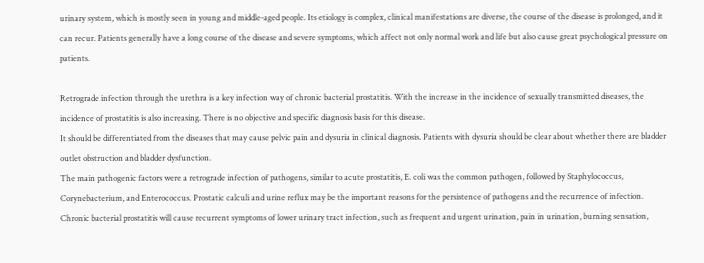urinary system, which is mostly seen in young and middle-aged people. Its etiology is complex, clinical manifestations are diverse, the course of the disease is prolonged, and it can recur. Patients generally have a long course of the disease and severe symptoms, which affect not only normal work and life but also cause great psychological pressure on patients.

Retrograde infection through the urethra is a key infection way of chronic bacterial prostatitis. With the increase in the incidence of sexually transmitted diseases, the incidence of prostatitis is also increasing. There is no objective and specific diagnosis basis for this disease.
It should be differentiated from the diseases that may cause pelvic pain and dysuria in clinical diagnosis. Patients with dysuria should be clear about whether there are bladder outlet obstruction and bladder dysfunction.
The main pathogenic factors were a retrograde infection of pathogens, similar to acute prostatitis, E. coli was the common pathogen, followed by Staphylococcus, Corynebacterium, and Enterococcus. Prostatic calculi and urine reflux may be the important reasons for the persistence of pathogens and the recurrence of infection.
Chronic bacterial prostatitis will cause recurrent symptoms of lower urinary tract infection, such as frequent and urgent urination, pain in urination, burning sensation,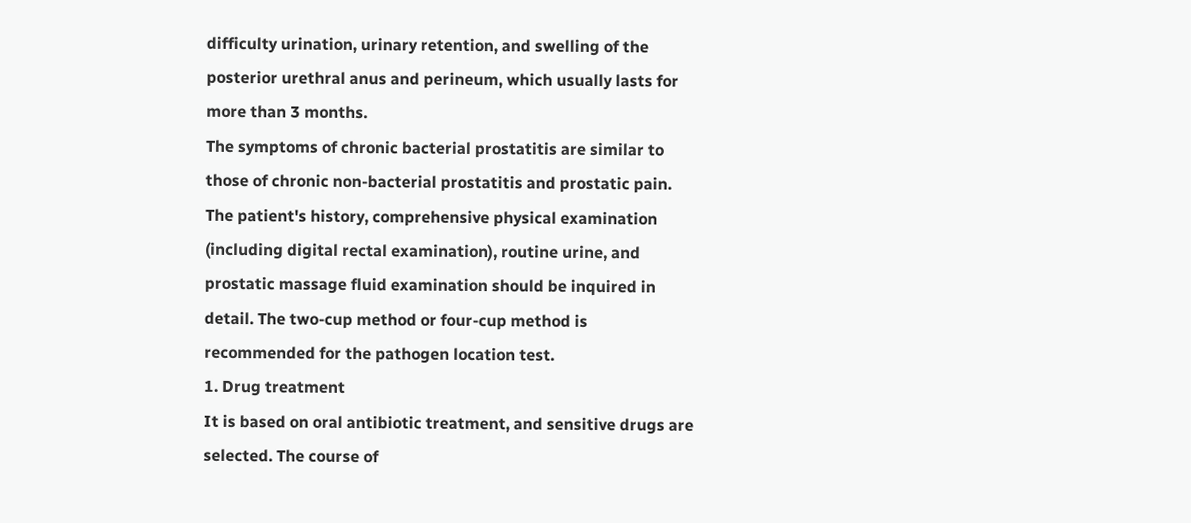difficulty urination, urinary retention, and swelling of the posterior urethral anus and perineum, which usually lasts for more than 3 months.
The symptoms of chronic bacterial prostatitis are similar to those of chronic non-bacterial prostatitis and prostatic pain. The patient's history, comprehensive physical examination (including digital rectal examination), routine urine, and prostatic massage fluid examination should be inquired in detail. The two-cup method or four-cup method is recommended for the pathogen location test.
1. Drug treatment
It is based on oral antibiotic treatment, and sensitive drugs are selected. The course of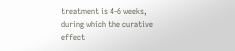treatment is 4-6 weeks, during which the curative effect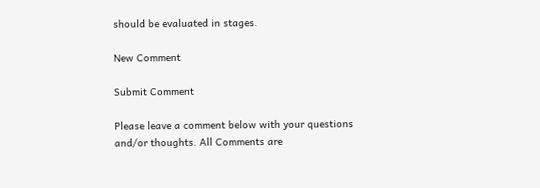should be evaluated in stages.

New Comment

Submit Comment

Please leave a comment below with your questions and/or thoughts. All Comments are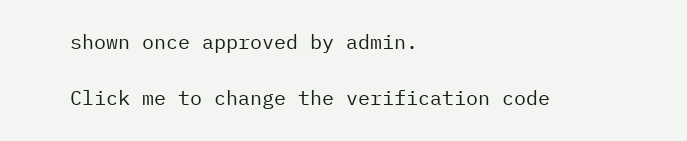shown once approved by admin.

Click me to change the verification code